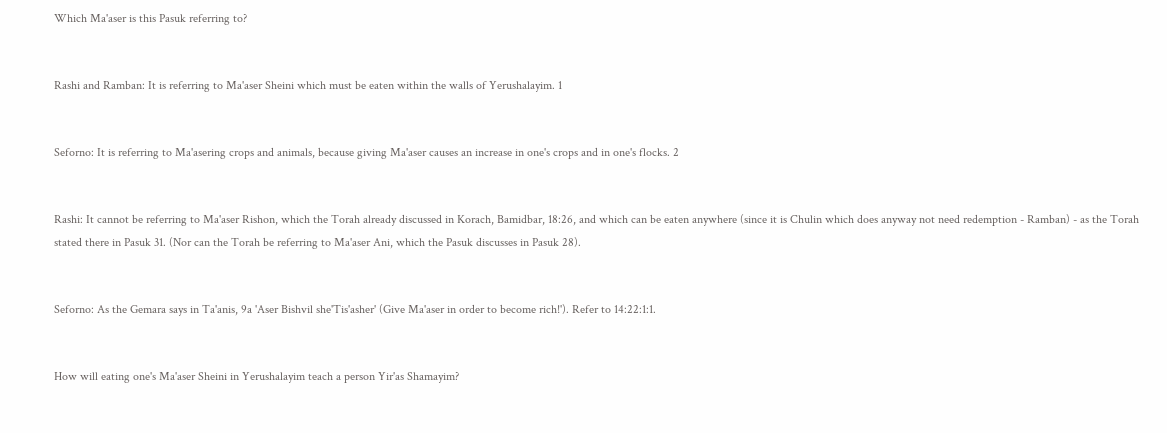Which Ma'aser is this Pasuk referring to?


Rashi and Ramban: It is referring to Ma'aser Sheini which must be eaten within the walls of Yerushalayim. 1


Seforno: It is referring to Ma'asering crops and animals, because giving Ma'aser causes an increase in one's crops and in one's flocks. 2


Rashi: It cannot be referring to Ma'aser Rishon, which the Torah already discussed in Korach, Bamidbar, 18:26, and which can be eaten anywhere (since it is Chulin which does anyway not need redemption - Ramban) - as the Torah stated there in Pasuk 31. (Nor can the Torah be referring to Ma'aser Ani, which the Pasuk discusses in Pasuk 28).


Seforno: As the Gemara says in Ta'anis, 9a 'Aser Bishvil she'Tis'asher' (Give Ma'aser in order to become rich!'). Refer to 14:22:1:1.


How will eating one's Ma'aser Sheini in Yerushalayim teach a person Yir'as Shamayim?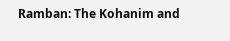Ramban: The Kohanim and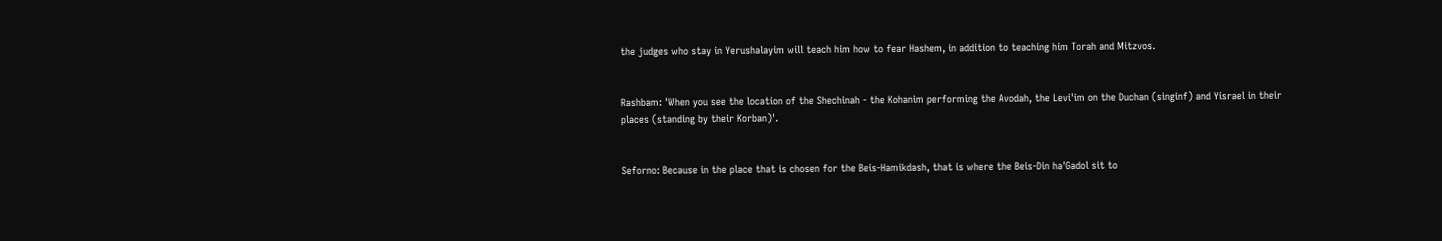the judges who stay in Yerushalayim will teach him how to fear Hashem, in addition to teaching him Torah and Mitzvos.


Rashbam: 'When you see the location of the Shechinah - the Kohanim performing the Avodah, the Levi'im on the Duchan (singinf) and Yisrael in their places (standing by their Korban)'.


Seforno: Because in the place that is chosen for the Beis-Hamikdash, that is where the Beis-Din ha'Gadol sit to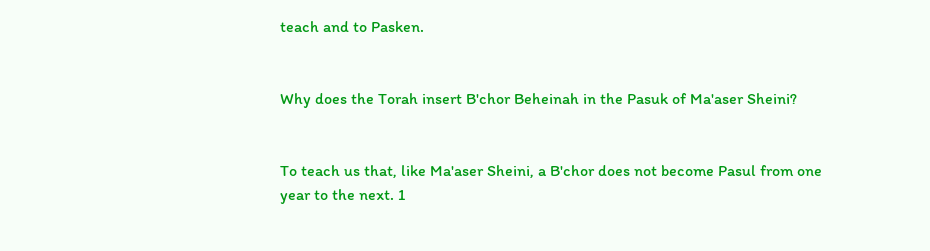teach and to Pasken.


Why does the Torah insert B'chor Beheinah in the Pasuk of Ma'aser Sheini?


To teach us that, like Ma'aser Sheini, a B'chor does not become Pasul from one year to the next. 1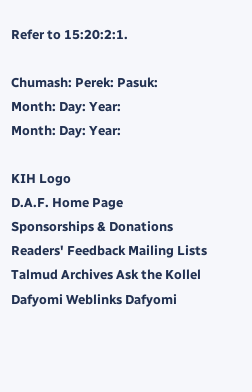Refer to 15:20:2:1.

Chumash: Perek: Pasuk:
Month: Day: Year:
Month: Day: Year:

KIH Logo
D.A.F. Home Page
Sponsorships & Donations Readers' Feedback Mailing Lists Talmud Archives Ask the Kollel Dafyomi Weblinks Dafyomi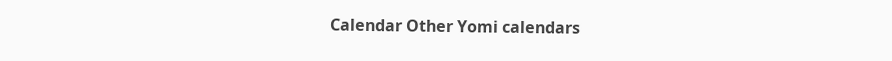Calendar Other Yomi calendars